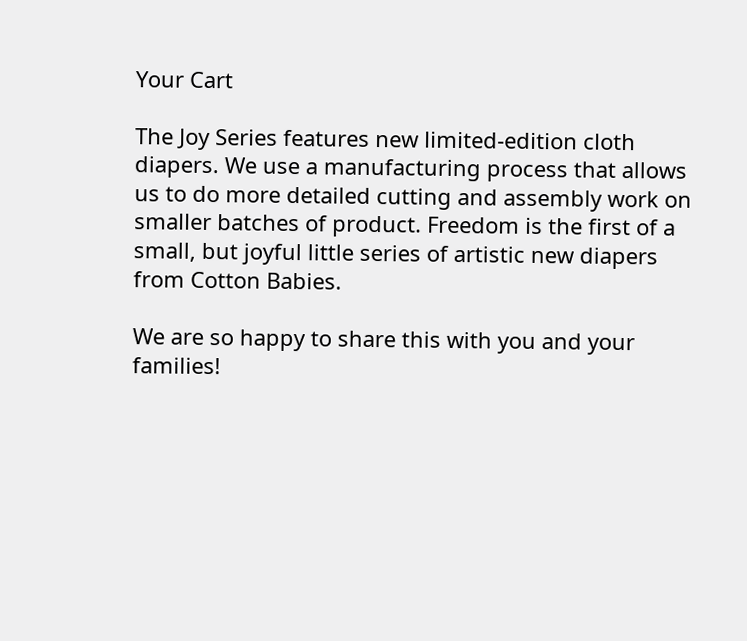Your Cart

The Joy Series features new limited-edition cloth diapers. We use a manufacturing process that allows us to do more detailed cutting and assembly work on smaller batches of product. Freedom is the first of a small, but joyful little series of artistic new diapers from Cotton Babies.

We are so happy to share this with you and your families!